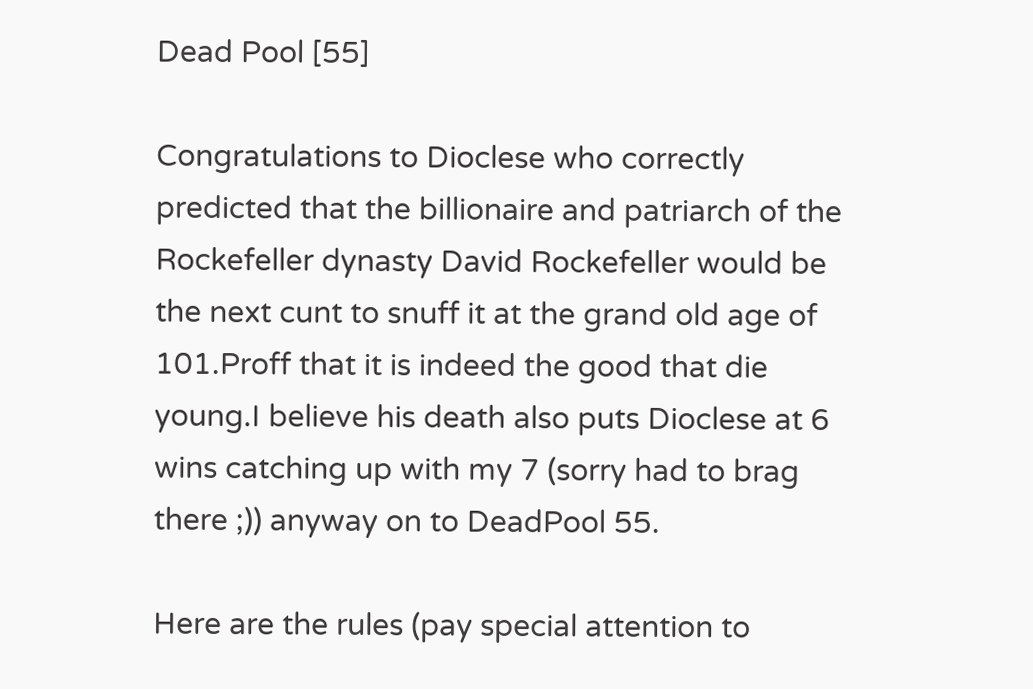Dead Pool [55]

Congratulations to Dioclese who correctly predicted that the billionaire and patriarch of the Rockefeller dynasty David Rockefeller would be the next cunt to snuff it at the grand old age of 101.Proff that it is indeed the good that die young.I believe his death also puts Dioclese at 6 wins catching up with my 7 (sorry had to brag there ;)) anyway on to DeadPool 55.

Here are the rules (pay special attention to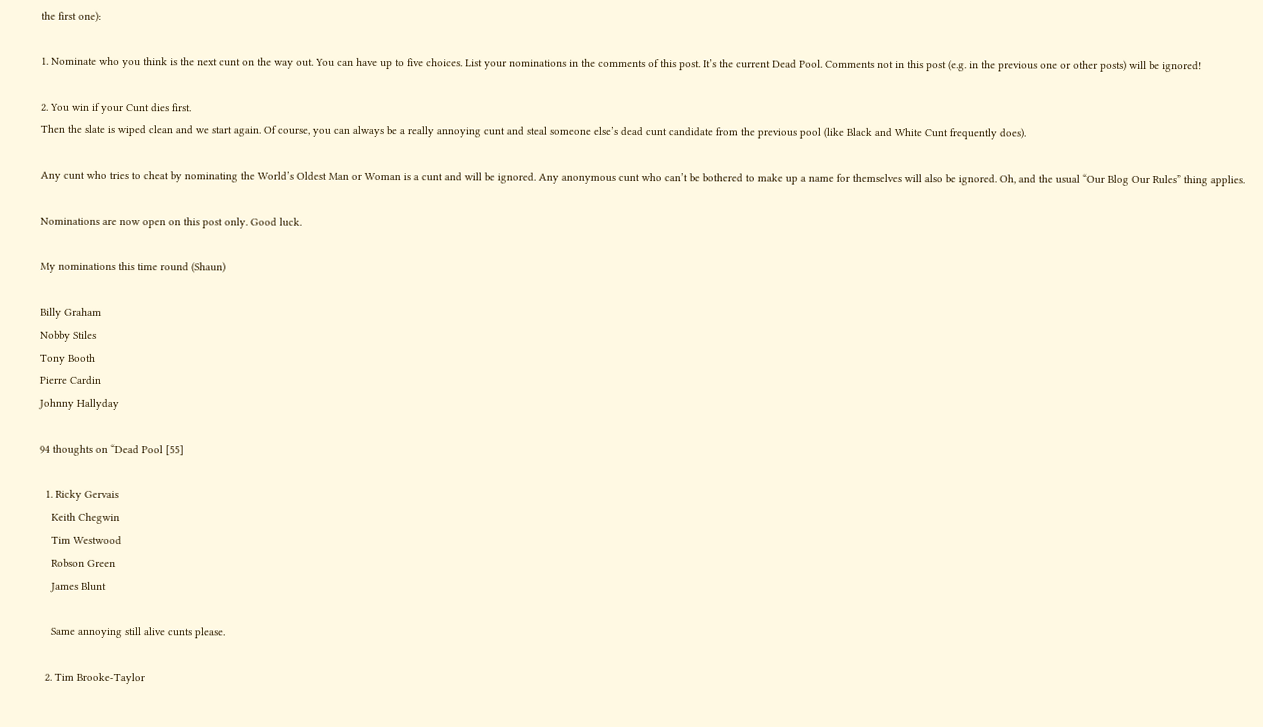the first one):

1. Nominate who you think is the next cunt on the way out. You can have up to five choices. List your nominations in the comments of this post. It’s the current Dead Pool. Comments not in this post (e.g. in the previous one or other posts) will be ignored!

2. You win if your Cunt dies first.
Then the slate is wiped clean and we start again. Of course, you can always be a really annoying cunt and steal someone else’s dead cunt candidate from the previous pool (like Black and White Cunt frequently does).

Any cunt who tries to cheat by nominating the World’s Oldest Man or Woman is a cunt and will be ignored. Any anonymous cunt who can’t be bothered to make up a name for themselves will also be ignored. Oh, and the usual “Our Blog Our Rules” thing applies.

Nominations are now open on this post only. Good luck.

My nominations this time round (Shaun)

Billy Graham
Nobby Stiles
Tony Booth
Pierre Cardin
Johnny Hallyday

94 thoughts on “Dead Pool [55]

  1. Ricky Gervais
    Keith Chegwin
    Tim Westwood
    Robson Green
    James Blunt

    Same annoying still alive cunts please.

  2. Tim Brooke-Taylor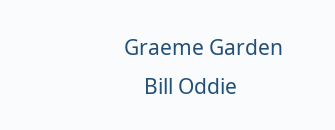Graeme Garden
    Bill Oddie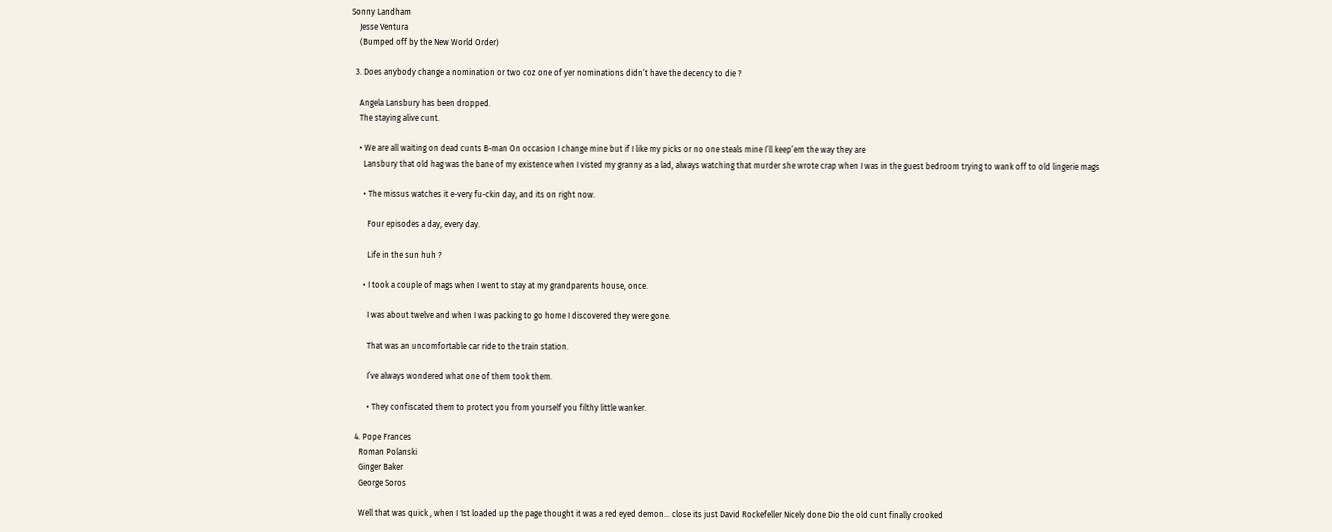Sonny Landham
    Jesse Ventura
    (Bumped off by the New World Order)

  3. Does anybody change a nomination or two coz one of yer nominations didn’t have the decency to die ?

    Angela Lansbury has been dropped.
    The staying alive cunt.

    • We are all waiting on dead cunts B-man On occasion I change mine but if I like my picks or no one steals mine I’ll keep’em the way they are
      Lansbury that old hag was the bane of my existence when I visted my granny as a lad, always watching that murder she wrote crap when I was in the guest bedroom trying to wank off to old lingerie mags

      • The missus watches it e-very fu-ckin day, and its on right now.

        Four episodes a day, every day.

        Life in the sun huh ?

      • I took a couple of mags when I went to stay at my grandparents house, once.

        I was about twelve and when I was packing to go home I discovered they were gone.

        That was an uncomfortable car ride to the train station.

        I’ve always wondered what one of them took them.

        • They confiscated them to protect you from yourself you filthy little wanker.

  4. Pope Frances
    Roman Polanski
    Ginger Baker
    George Soros

    Well that was quick , when I 1st loaded up the page thought it was a red eyed demon… close its just David Rockefeller Nicely done Dio the old cunt finally crooked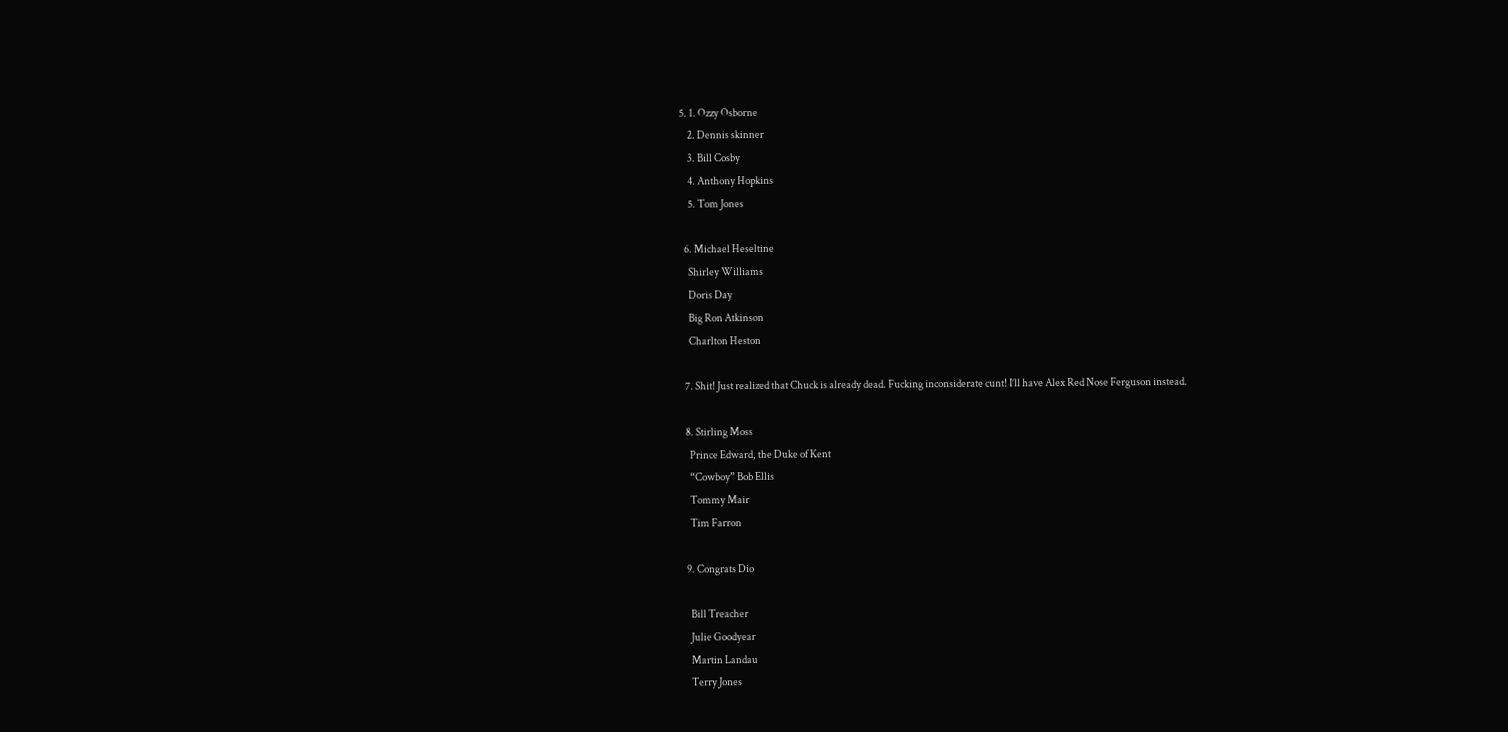5. 1. Ozzy Osborne
    2. Dennis skinner
    3. Bill Cosby
    4. Anthony Hopkins
    5. Tom Jones

  6. Michael Heseltine
    Shirley Williams
    Doris Day
    Big Ron Atkinson
    Charlton Heston

  7. Shit! Just realized that Chuck is already dead. Fucking inconsiderate cunt! I’ll have Alex Red Nose Ferguson instead.

  8. Stirling Moss
    Prince Edward, the Duke of Kent
    “Cowboy” Bob Ellis
    Tommy Mair
    Tim Farron

  9. Congrats Dio

    Bill Treacher
    Julie Goodyear
    Martin Landau
    Terry Jones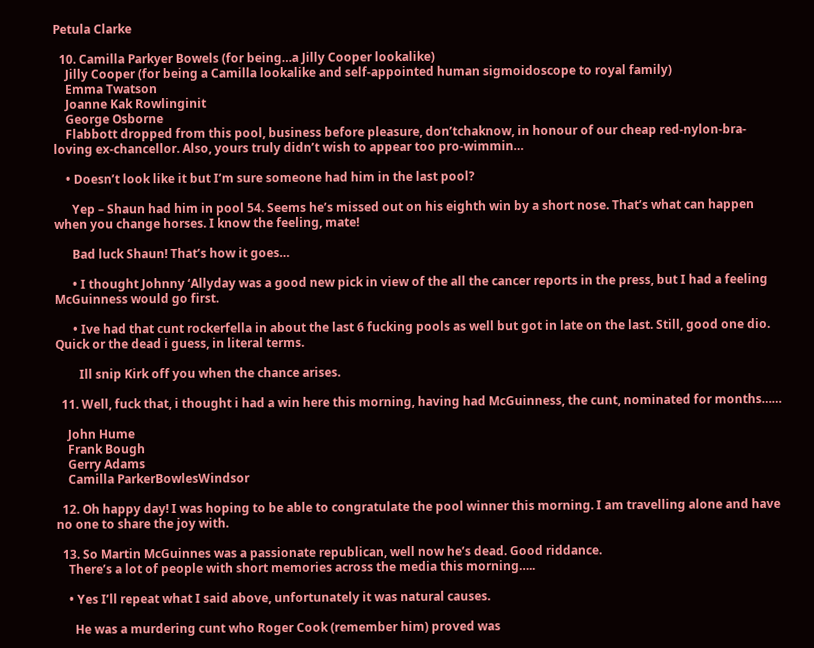Petula Clarke

  10. Camilla Parkyer Bowels (for being…a Jilly Cooper lookalike)
    Jilly Cooper (for being a Camilla lookalike and self-appointed human sigmoidoscope to royal family)
    Emma Twatson
    Joanne Kak Rowlinginit
    George Osborne
    Flabbott dropped from this pool, business before pleasure, don’tchaknow, in honour of our cheap red-nylon-bra-loving ex-chancellor. Also, yours truly didn’t wish to appear too pro-wimmin…

    • Doesn’t look like it but I’m sure someone had him in the last pool?

      Yep – Shaun had him in pool 54. Seems he’s missed out on his eighth win by a short nose. That’s what can happen when you change horses. I know the feeling, mate!

      Bad luck Shaun! That’s how it goes…

      • I thought Johnny ‘Allyday was a good new pick in view of the all the cancer reports in the press, but I had a feeling McGuinness would go first.

      • Ive had that cunt rockerfella in about the last 6 fucking pools as well but got in late on the last. Still, good one dio. Quick or the dead i guess, in literal terms.

        Ill snip Kirk off you when the chance arises.

  11. Well, fuck that, i thought i had a win here this morning, having had McGuinness, the cunt, nominated for months……

    John Hume
    Frank Bough
    Gerry Adams
    Camilla ParkerBowlesWindsor

  12. Oh happy day! I was hoping to be able to congratulate the pool winner this morning. I am travelling alone and have no one to share the joy with.

  13. So Martin McGuinnes was a passionate republican, well now he’s dead. Good riddance.
    There’s a lot of people with short memories across the media this morning…..

    • Yes I’ll repeat what I said above, unfortunately it was natural causes.

      He was a murdering cunt who Roger Cook (remember him) proved was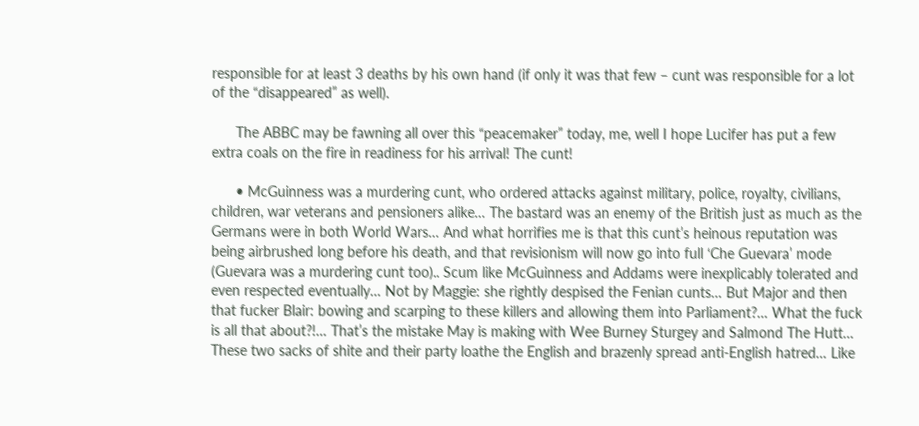responsible for at least 3 deaths by his own hand (if only it was that few – cunt was responsible for a lot of the “disappeared” as well).

      The ABBC may be fawning all over this “peacemaker” today, me, well I hope Lucifer has put a few extra coals on the fire in readiness for his arrival! The cunt!

      • McGuinness was a murdering cunt, who ordered attacks against military, police, royalty, civilians, children, war veterans and pensioners alike… The bastard was an enemy of the British just as much as the Germans were in both World Wars… And what horrifies me is that this cunt’s heinous reputation was being airbrushed long before his death, and that revisionism will now go into full ‘Che Guevara’ mode (Guevara was a murdering cunt too).. Scum like McGuinness and Addams were inexplicably tolerated and even respected eventually… Not by Maggie: she rightly despised the Fenian cunts… But Major and then that fucker Blair: bowing and scarping to these killers and allowing them into Parliament?… What the fuck is all that about?!… That’s the mistake May is making with Wee Burney Sturgey and Salmond The Hutt… These two sacks of shite and their party loathe the English and brazenly spread anti-English hatred… Like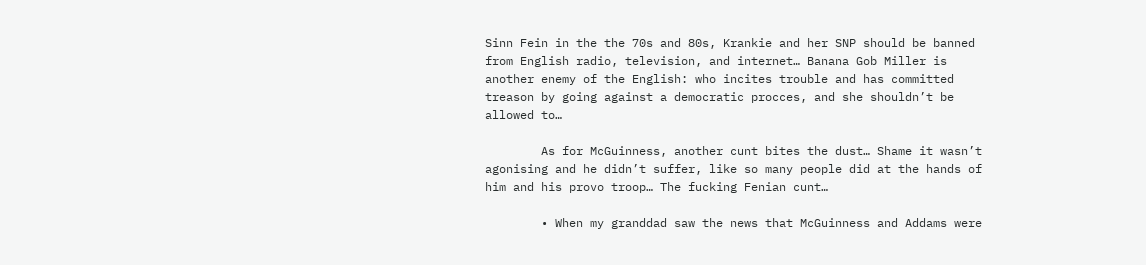Sinn Fein in the the 70s and 80s, Krankie and her SNP should be banned from English radio, television, and internet… Banana Gob Miller is another enemy of the English: who incites trouble and has committed treason by going against a democratic procces, and she shouldn’t be allowed to…

        As for McGuinness, another cunt bites the dust… Shame it wasn’t agonising and he didn’t suffer, like so many people did at the hands of him and his provo troop… The fucking Fenian cunt…

        • When my granddad saw the news that McGuinness and Addams were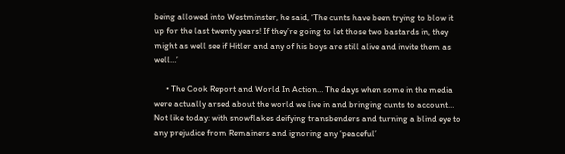being allowed into Westminster, he said, ‘The cunts have been trying to blow it up for the last twenty years! If they’re going to let those two bastards in, they might as well see if Hitler and any of his boys are still alive and invite them as well…’

      • The Cook Report and World In Action… The days when some in the media were actually arsed about the world we live in and bringing cunts to account… Not like today: with snowflakes deifying transbenders and turning a blind eye to any prejudice from Remainers and ignoring any ‘peaceful’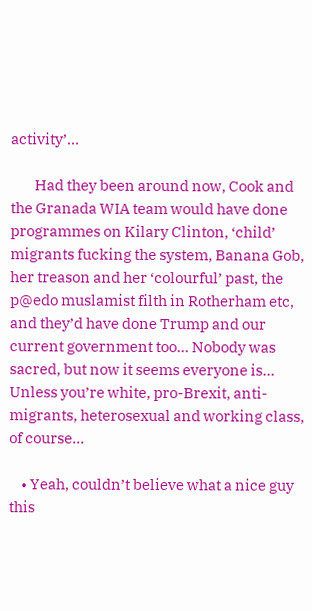activity’…

        Had they been around now, Cook and the Granada WIA team would have done programmes on Kilary Clinton, ‘child’ migrants fucking the system, Banana Gob, her treason and her ‘colourful’ past, the p@edo muslamist filth in Rotherham etc, and they’d have done Trump and our current government too… Nobody was sacred, but now it seems everyone is… Unless you’re white, pro-Brexit, anti-migrants, heterosexual and working class, of course…

    • Yeah, couldn’t believe what a nice guy this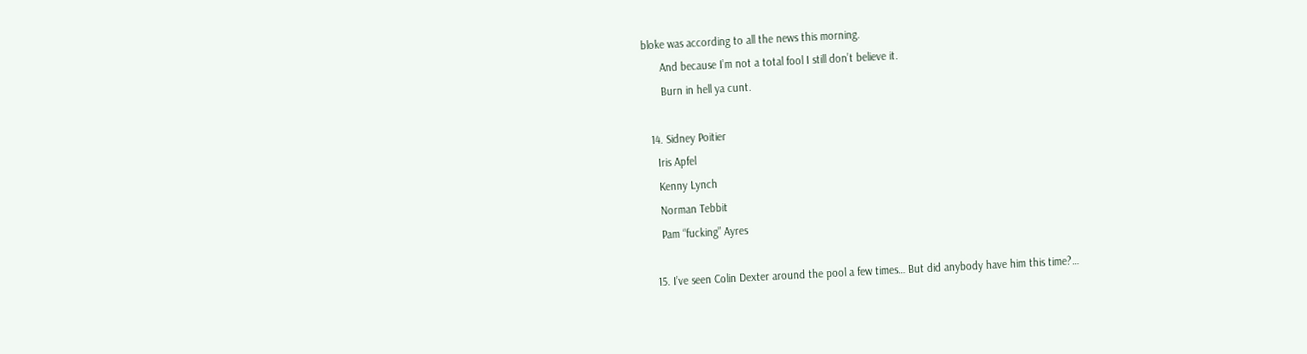bloke was according to all the news this morning.
      And because I’m not a total fool I still don’t believe it.
      Burn in hell ya cunt.

  14. Sidney Poitier
    Iris Apfel
    Kenny Lynch
    Norman Tebbit
    Pam “fucking” Ayres

  15. I’ve seen Colin Dexter around the pool a few times… But did anybody have him this time?…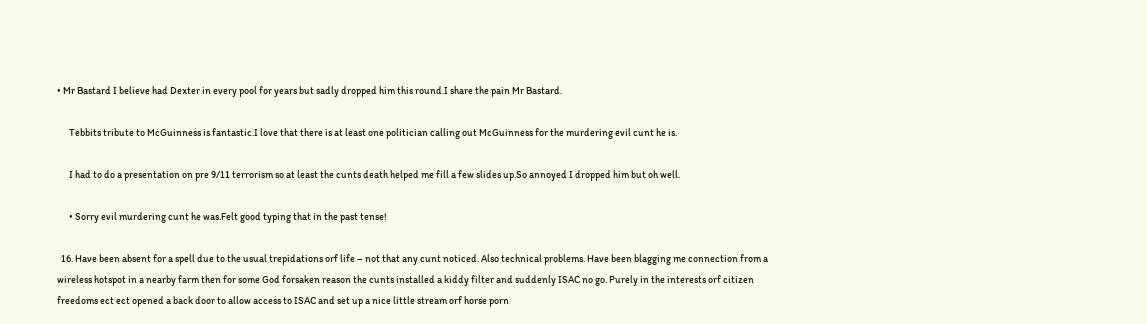• Mr Bastard I believe had Dexter in every pool for years but sadly dropped him this round.I share the pain Mr Bastard.

      Tebbits tribute to McGuinness is fantastic.I love that there is at least one politician calling out McGuinness for the murdering evil cunt he is.

      I had to do a presentation on pre 9/11 terrorism so at least the cunts death helped me fill a few slides up.So annoyed I dropped him but oh well.

      • Sorry evil murdering cunt he was.Felt good typing that in the past tense!

  16. Have been absent for a spell due to the usual trepidations orf life – not that any cunt noticed. Also technical problems. Have been blagging me connection from a wireless hotspot in a nearby farm then for some God forsaken reason the cunts installed a kiddy filter and suddenly ISAC no go. Purely in the interests orf citizen freedoms ect ect opened a back door to allow access to ISAC and set up a nice little stream orf horse porn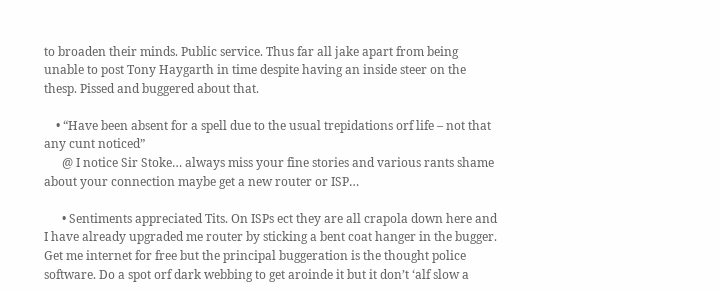to broaden their minds. Public service. Thus far all jake apart from being unable to post Tony Haygarth in time despite having an inside steer on the thesp. Pissed and buggered about that.

    • “Have been absent for a spell due to the usual trepidations orf life – not that any cunt noticed”
      @ I notice Sir Stoke… always miss your fine stories and various rants shame about your connection maybe get a new router or ISP…

      • Sentiments appreciated Tits. On ISPs ect they are all crapola down here and I have already upgraded me router by sticking a bent coat hanger in the bugger. Get me internet for free but the principal buggeration is the thought police software. Do a spot orf dark webbing to get aroinde it but it don’t ‘alf slow a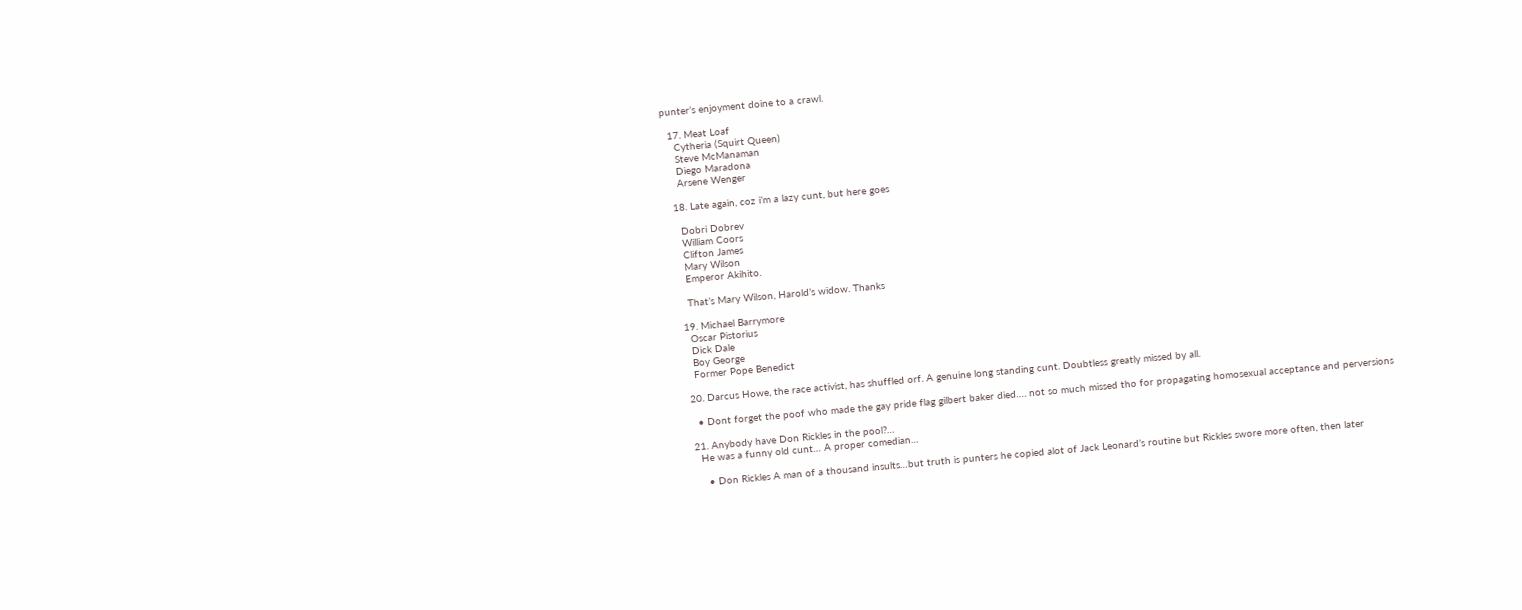punter’s enjoyment doine to a crawl.

  17. Meat Loaf
    Cytheria (Squirt Queen)
    Steve McManaman
    Diego Maradona
    Arsene Wenger

  18. Late again, coz i’m a lazy cunt, but here goes

    Dobri Dobrev
    William Coors
    Clifton James
    Mary Wilson
    Emperor Akihito.

    That’s Mary Wilson, Harold’s widow. Thanks

  19. Michael Barrymore
    Oscar Pistorius
    Dick Dale
    Boy George
    Former Pope Benedict

  20. Darcus Howe, the race activist, has shuffled orf. A genuine long standing cunt. Doubtless greatly missed by all.

    • Dont forget the poof who made the gay pride flag gilbert baker died…. not so much missed tho for propagating homosexual acceptance and perversions

  21. Anybody have Don Rickles in the pool?…
    He was a funny old cunt… A proper comedian…

      • Don Rickles A man of a thousand insults…but truth is punters he copied alot of Jack Leonard’s routine but Rickles swore more often, then later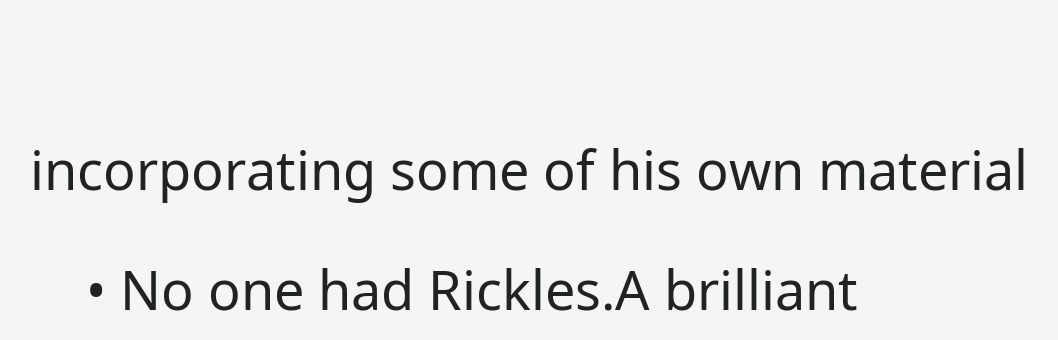incorporating some of his own material

    • No one had Rickles.A brilliant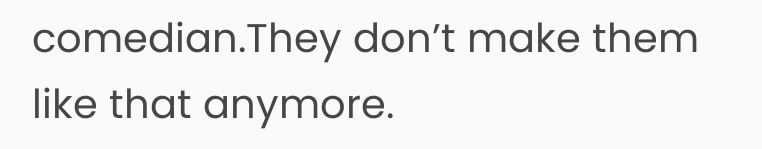comedian.They don’t make them like that anymore.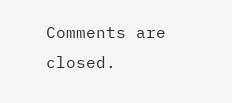Comments are closed.